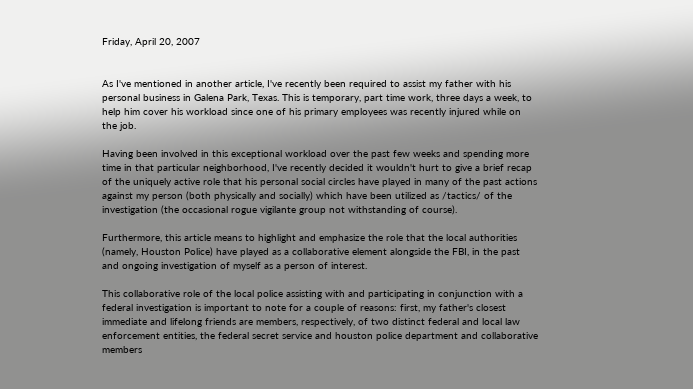Friday, April 20, 2007


As I've mentioned in another article, I've recently been required to assist my father with his personal business in Galena Park, Texas. This is temporary, part time work, three days a week, to help him cover his workload since one of his primary employees was recently injured while on the job.

Having been involved in this exceptional workload over the past few weeks and spending more time in that particular neighborhood, I've recently decided it wouldn't hurt to give a brief recap of the uniquely active role that his personal social circles have played in many of the past actions against my person (both physically and socially) which have been utilized as /tactics/ of the investigation (the occasional rogue vigilante group not withstanding of course).

Furthermore, this article means to highlight and emphasize the role that the local authorities (namely, Houston Police) have played as a collaborative element alongside the FBI, in the past and ongoing investigation of myself as a person of interest.

This collaborative role of the local police assisting with and participating in conjunction with a federal investigation is important to note for a couple of reasons: first, my father's closest immediate and lifelong friends are members, respectively, of two distinct federal and local law enforcement entities, the federal secret service and houston police department and collaborative members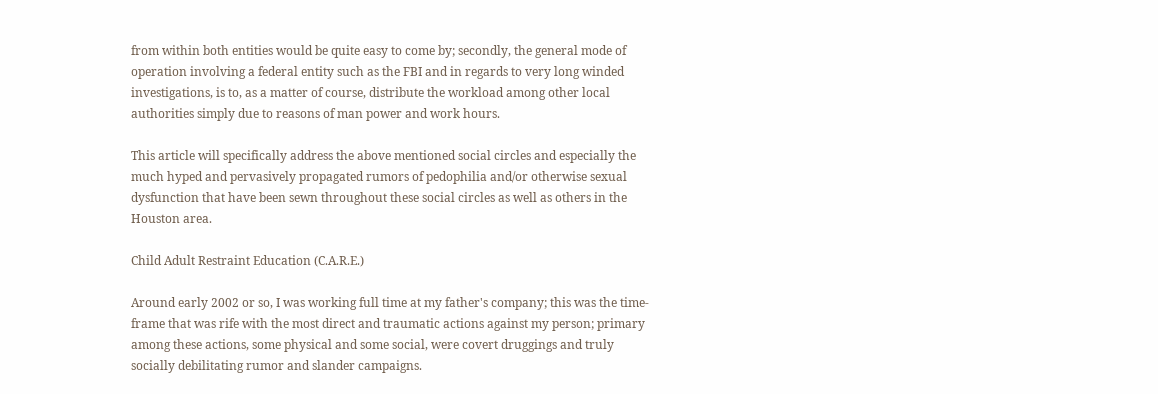from within both entities would be quite easy to come by; secondly, the general mode of operation involving a federal entity such as the FBI and in regards to very long winded investigations, is to, as a matter of course, distribute the workload among other local authorities simply due to reasons of man power and work hours.

This article will specifically address the above mentioned social circles and especially the much hyped and pervasively propagated rumors of pedophilia and/or otherwise sexual dysfunction that have been sewn throughout these social circles as well as others in the Houston area.

Child Adult Restraint Education (C.A.R.E.)

Around early 2002 or so, I was working full time at my father's company; this was the time-frame that was rife with the most direct and traumatic actions against my person; primary among these actions, some physical and some social, were covert druggings and truly socially debilitating rumor and slander campaigns.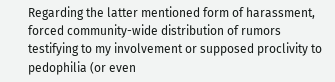Regarding the latter mentioned form of harassment, forced community-wide distribution of rumors testifying to my involvement or supposed proclivity to pedophilia (or even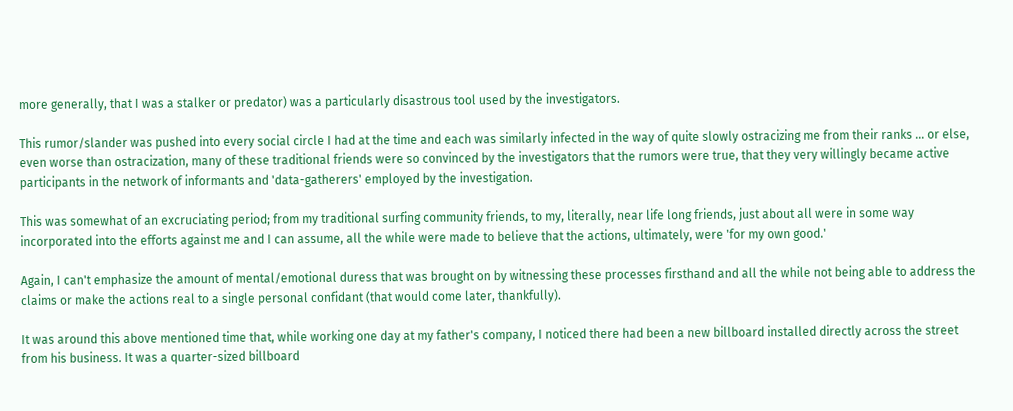more generally, that I was a stalker or predator) was a particularly disastrous tool used by the investigators.

This rumor/slander was pushed into every social circle I had at the time and each was similarly infected in the way of quite slowly ostracizing me from their ranks ... or else, even worse than ostracization, many of these traditional friends were so convinced by the investigators that the rumors were true, that they very willingly became active participants in the network of informants and 'data-gatherers' employed by the investigation.

This was somewhat of an excruciating period; from my traditional surfing community friends, to my, literally, near life long friends, just about all were in some way incorporated into the efforts against me and I can assume, all the while were made to believe that the actions, ultimately, were 'for my own good.'

Again, I can't emphasize the amount of mental/emotional duress that was brought on by witnessing these processes firsthand and all the while not being able to address the claims or make the actions real to a single personal confidant (that would come later, thankfully).

It was around this above mentioned time that, while working one day at my father's company, I noticed there had been a new billboard installed directly across the street from his business. It was a quarter-sized billboard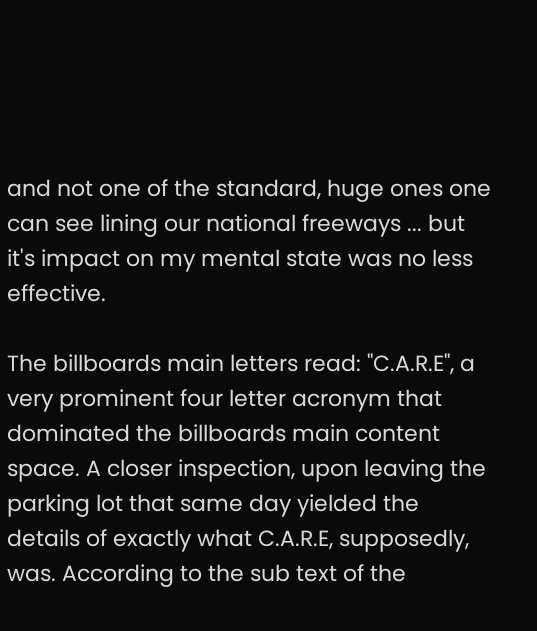and not one of the standard, huge ones one can see lining our national freeways ... but it's impact on my mental state was no less effective.

The billboards main letters read: "C.A.R.E", a very prominent four letter acronym that dominated the billboards main content space. A closer inspection, upon leaving the parking lot that same day yielded the details of exactly what C.A.R.E, supposedly, was. According to the sub text of the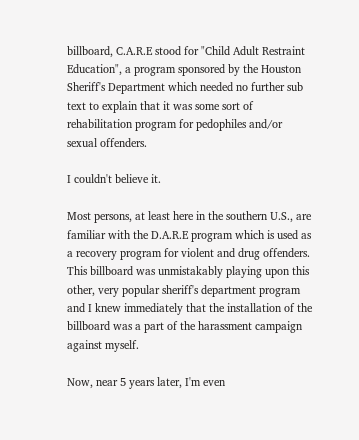billboard, C.A.R.E stood for "Child Adult Restraint Education", a program sponsored by the Houston Sheriff's Department which needed no further sub text to explain that it was some sort of rehabilitation program for pedophiles and/or sexual offenders.

I couldn't believe it.

Most persons, at least here in the southern U.S., are familiar with the D.A.R.E program which is used as a recovery program for violent and drug offenders. This billboard was unmistakably playing upon this other, very popular sheriff's department program and I knew immediately that the installation of the billboard was a part of the harassment campaign against myself.

Now, near 5 years later, I'm even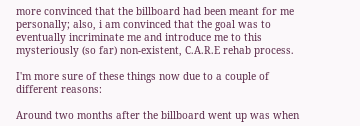more convinced that the billboard had been meant for me personally; also, i am convinced that the goal was to eventually incriminate me and introduce me to this mysteriously (so far) non-existent, C.A.R.E rehab process.

I'm more sure of these things now due to a couple of different reasons:

Around two months after the billboard went up was when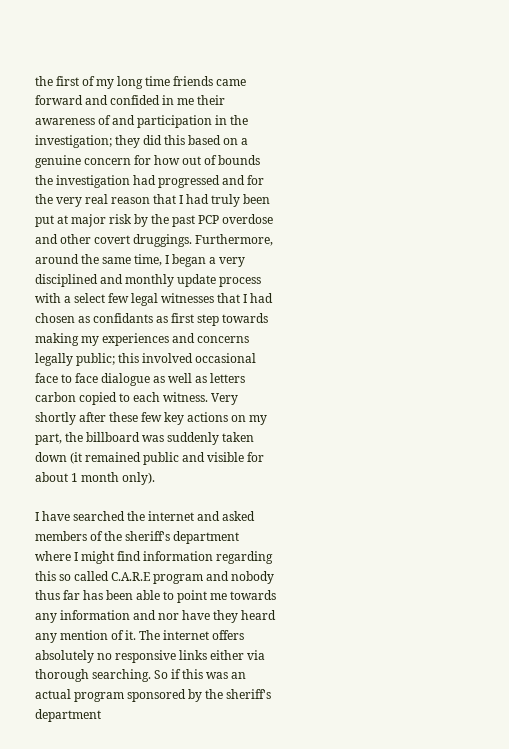the first of my long time friends came forward and confided in me their awareness of and participation in the investigation; they did this based on a genuine concern for how out of bounds the investigation had progressed and for the very real reason that I had truly been put at major risk by the past PCP overdose and other covert druggings. Furthermore, around the same time, I began a very disciplined and monthly update process with a select few legal witnesses that I had chosen as confidants as first step towards making my experiences and concerns legally public; this involved occasional face to face dialogue as well as letters carbon copied to each witness. Very shortly after these few key actions on my part, the billboard was suddenly taken down (it remained public and visible for about 1 month only).

I have searched the internet and asked members of the sheriff's department where I might find information regarding this so called C.A.R.E program and nobody thus far has been able to point me towards any information and nor have they heard any mention of it. The internet offers absolutely no responsive links either via thorough searching. So if this was an actual program sponsored by the sheriff's department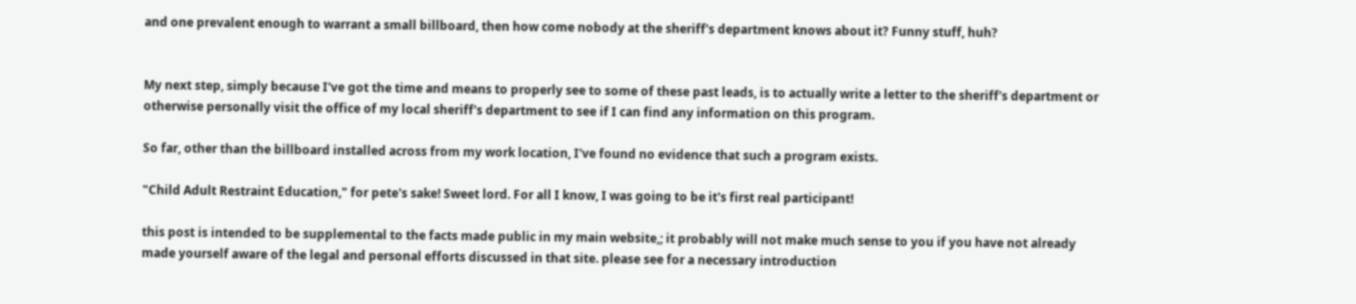and one prevalent enough to warrant a small billboard, then how come nobody at the sheriff's department knows about it? Funny stuff, huh?


My next step, simply because I've got the time and means to properly see to some of these past leads, is to actually write a letter to the sheriff's department or otherwise personally visit the office of my local sheriff's department to see if I can find any information on this program.

So far, other than the billboard installed across from my work location, I've found no evidence that such a program exists.

"Child Adult Restraint Education," for pete's sake! Sweet lord. For all I know, I was going to be it's first real participant!

this post is intended to be supplemental to the facts made public in my main website,; it probably will not make much sense to you if you have not already made yourself aware of the legal and personal efforts discussed in that site. please see for a necessary introduction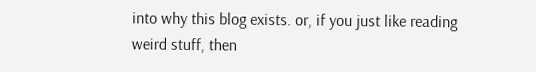into why this blog exists. or, if you just like reading weird stuff, then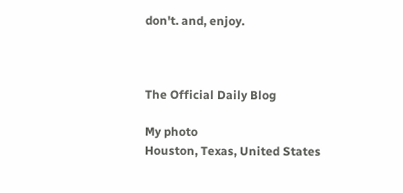don't. and, enjoy.



The Official Daily Blog

My photo
Houston, Texas, United States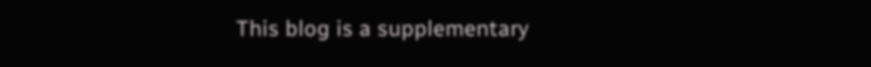This blog is a supplementary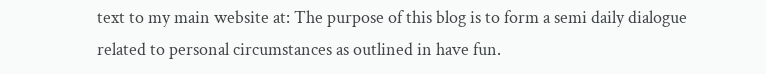text to my main website at: The purpose of this blog is to form a semi daily dialogue related to personal circumstances as outlined in have fun.